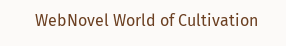WebNovel World of Cultivation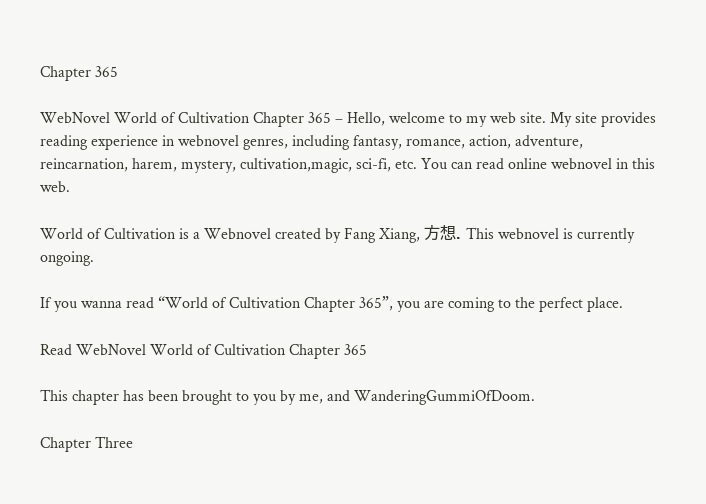Chapter 365

WebNovel World of Cultivation Chapter 365 – Hello, welcome to my web site. My site provides reading experience in webnovel genres, including fantasy, romance, action, adventure, reincarnation, harem, mystery, cultivation,magic, sci-fi, etc. You can read online webnovel in this web.

World of Cultivation is a Webnovel created by Fang Xiang, 方想. This webnovel is currently ongoing.

If you wanna read “World of Cultivation Chapter 365”, you are coming to the perfect place.

Read WebNovel World of Cultivation Chapter 365

This chapter has been brought to you by me, and WanderingGummiOfDoom.

Chapter Three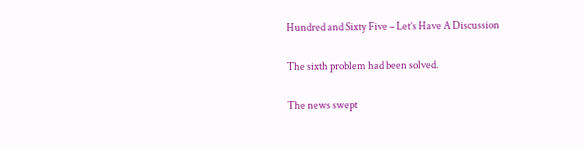Hundred and Sixty Five – Let’s Have A Discussion

The sixth problem had been solved.

The news swept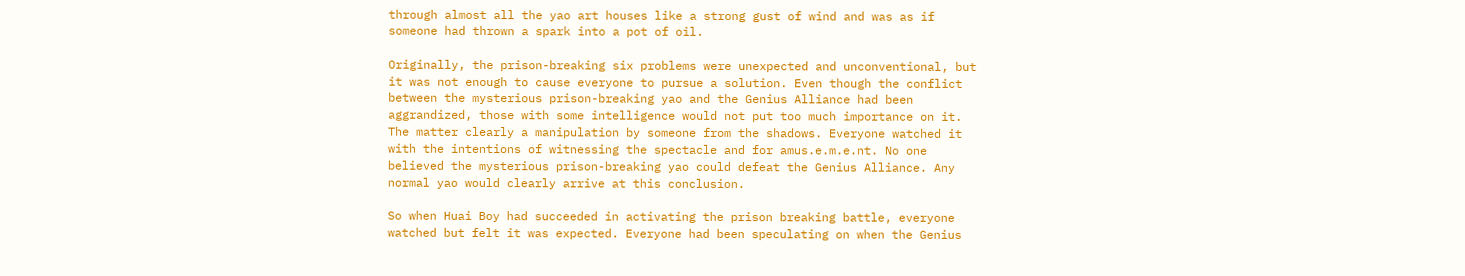through almost all the yao art houses like a strong gust of wind and was as if someone had thrown a spark into a pot of oil.

Originally, the prison-breaking six problems were unexpected and unconventional, but it was not enough to cause everyone to pursue a solution. Even though the conflict between the mysterious prison-breaking yao and the Genius Alliance had been aggrandized, those with some intelligence would not put too much importance on it. The matter clearly a manipulation by someone from the shadows. Everyone watched it with the intentions of witnessing the spectacle and for amus.e.m.e.nt. No one believed the mysterious prison-breaking yao could defeat the Genius Alliance. Any normal yao would clearly arrive at this conclusion.

So when Huai Boy had succeeded in activating the prison breaking battle, everyone watched but felt it was expected. Everyone had been speculating on when the Genius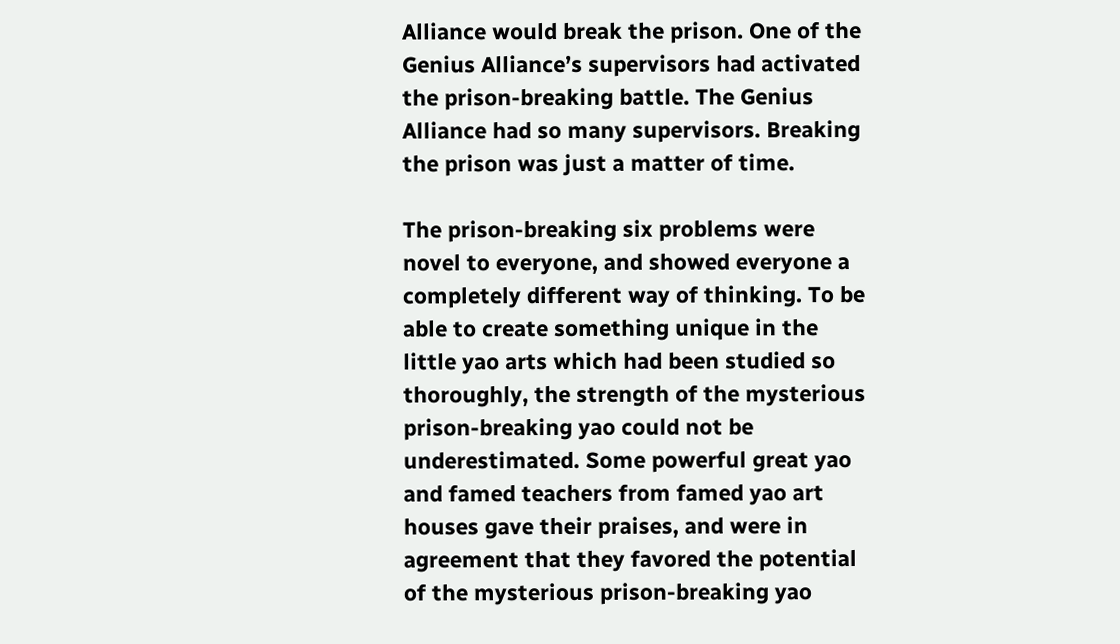Alliance would break the prison. One of the Genius Alliance’s supervisors had activated the prison-breaking battle. The Genius Alliance had so many supervisors. Breaking the prison was just a matter of time.

The prison-breaking six problems were novel to everyone, and showed everyone a completely different way of thinking. To be able to create something unique in the little yao arts which had been studied so thoroughly, the strength of the mysterious prison-breaking yao could not be underestimated. Some powerful great yao and famed teachers from famed yao art houses gave their praises, and were in agreement that they favored the potential of the mysterious prison-breaking yao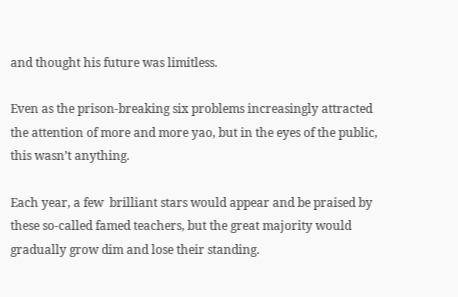and thought his future was limitless.

Even as the prison-breaking six problems increasingly attracted the attention of more and more yao, but in the eyes of the public, this wasn’t anything.

Each year, a few  brilliant stars would appear and be praised by these so-called famed teachers, but the great majority would gradually grow dim and lose their standing.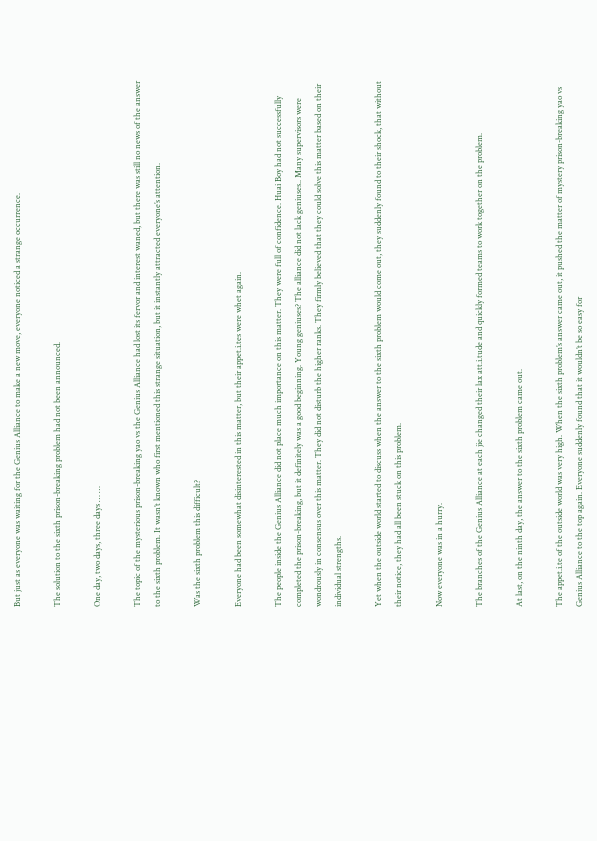But just as everyone was waiting for the Genius Alliance to make a new move, everyone noticed a strange occurrence.

The solution to the sixth prison-breaking problem had not been announced.

One day, two days, three days … …

The topic of the mysterious prison-breaking yao vs the Genius Alliance had lost its fervor and interest waned, but there was still no news of the answer to the sixth problem. It wasn’t known who first mentioned this strange situation, but it instantly attracted everyone’s attention.

Was the sixth problem this difficult?

Everyone had been somewhat disinterested in this matter, but their appet.i.tes were whet again.

The people inside the Genius Alliance did not place much importance on this matter. They were full of confidence. Huai Boy had not successfully completed the prison-breaking, but it definitely was a good beginning. Young geniuses? The alliance did not lack geniuses.. Many supervisors were wondrously in consensus over this matter. They did not disturb the higher ranks. They firmly believed that they could solve this matter based on their individual strengths.

Yet when the outside world started to discuss when the answer to the sixth problem would come out, they suddenly found to their shock, that without their notice, they had all been stuck on this problem.

Now everyone was in a hurry.

The branches of the Genius Alliance at each jie changed their lax att.i.tude and quickly formed teams to work together on the problem.

At last, on the ninth day, the answer to the sixth problem came out.

The appet.i.te of the outside world was very high. When the sixth problem’s answer came out, it pushed the matter of mystery prison-breaking yao vs Genius Alliance to the top again. Everyone suddenly found that it wouldn’t be so easy for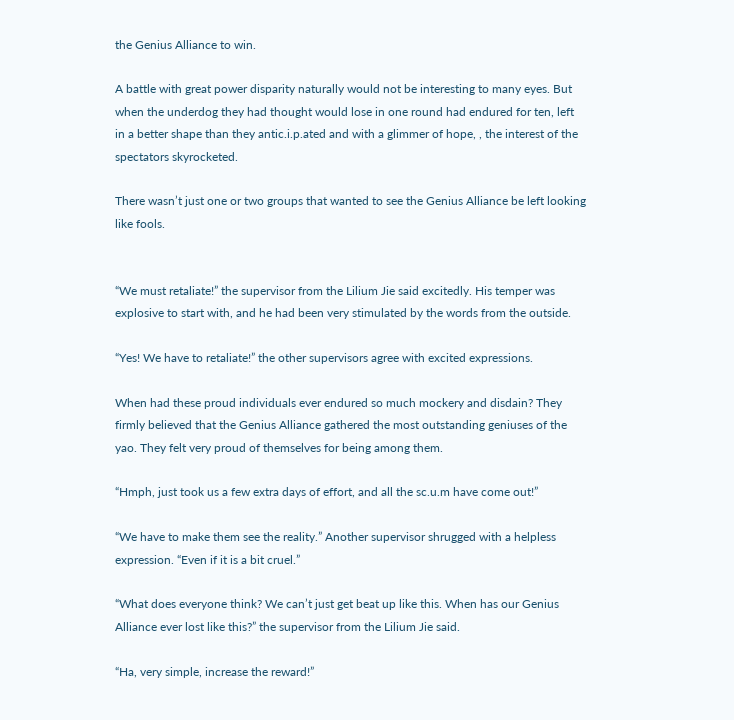the Genius Alliance to win.

A battle with great power disparity naturally would not be interesting to many eyes. But when the underdog they had thought would lose in one round had endured for ten, left in a better shape than they antic.i.p.ated and with a glimmer of hope, , the interest of the spectators skyrocketed.

There wasn’t just one or two groups that wanted to see the Genius Alliance be left looking like fools.


“We must retaliate!” the supervisor from the Lilium Jie said excitedly. His temper was explosive to start with, and he had been very stimulated by the words from the outside.

“Yes! We have to retaliate!” the other supervisors agree with excited expressions.

When had these proud individuals ever endured so much mockery and disdain? They firmly believed that the Genius Alliance gathered the most outstanding geniuses of the yao. They felt very proud of themselves for being among them.

“Hmph, just took us a few extra days of effort, and all the sc.u.m have come out!”

“We have to make them see the reality.” Another supervisor shrugged with a helpless expression. “Even if it is a bit cruel.”

“What does everyone think? We can’t just get beat up like this. When has our Genius Alliance ever lost like this?” the supervisor from the Lilium Jie said.

“Ha, very simple, increase the reward!”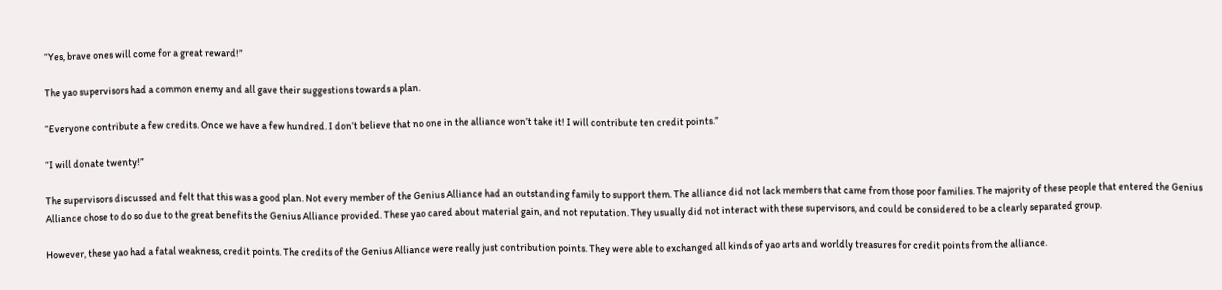“Yes, brave ones will come for a great reward!”

The yao supervisors had a common enemy and all gave their suggestions towards a plan.

“Everyone contribute a few credits. Once we have a few hundred. I don’t believe that no one in the alliance won’t take it! I will contribute ten credit points.”

“I will donate twenty!”

The supervisors discussed and felt that this was a good plan. Not every member of the Genius Alliance had an outstanding family to support them. The alliance did not lack members that came from those poor families. The majority of these people that entered the Genius Alliance chose to do so due to the great benefits the Genius Alliance provided. These yao cared about material gain, and not reputation. They usually did not interact with these supervisors, and could be considered to be a clearly separated group.

However, these yao had a fatal weakness, credit points. The credits of the Genius Alliance were really just contribution points. They were able to exchanged all kinds of yao arts and worldly treasures for credit points from the alliance.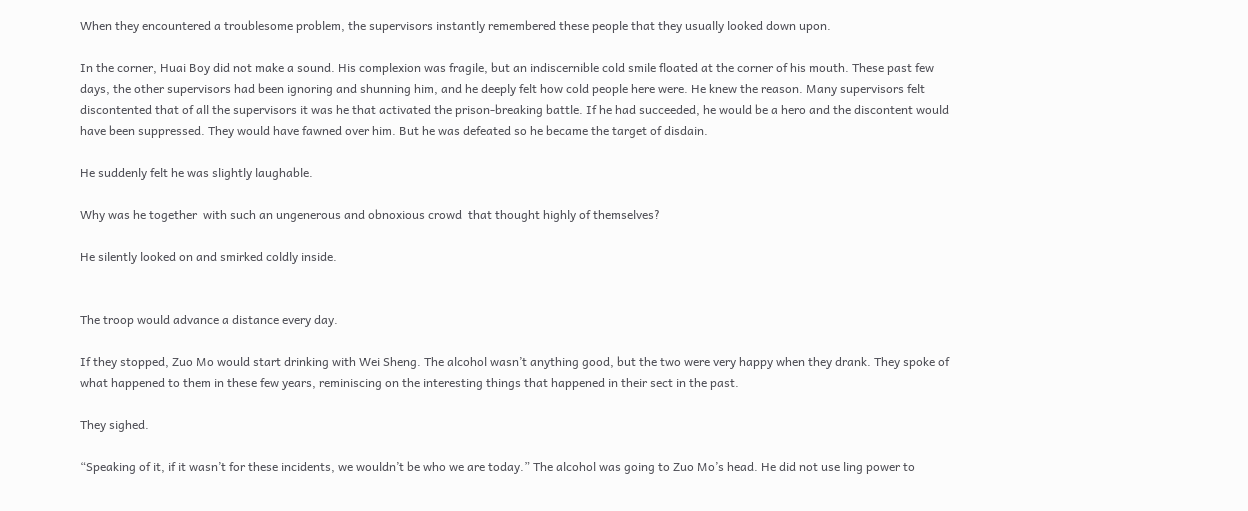When they encountered a troublesome problem, the supervisors instantly remembered these people that they usually looked down upon.

In the corner, Huai Boy did not make a sound. His complexion was fragile, but an indiscernible cold smile floated at the corner of his mouth. These past few days, the other supervisors had been ignoring and shunning him, and he deeply felt how cold people here were. He knew the reason. Many supervisors felt discontented that of all the supervisors it was he that activated the prison-breaking battle. If he had succeeded, he would be a hero and the discontent would have been suppressed. They would have fawned over him. But he was defeated so he became the target of disdain.

He suddenly felt he was slightly laughable.

Why was he together  with such an ungenerous and obnoxious crowd  that thought highly of themselves?

He silently looked on and smirked coldly inside.


The troop would advance a distance every day.

If they stopped, Zuo Mo would start drinking with Wei Sheng. The alcohol wasn’t anything good, but the two were very happy when they drank. They spoke of what happened to them in these few years, reminiscing on the interesting things that happened in their sect in the past.

They sighed.

“Speaking of it, if it wasn’t for these incidents, we wouldn’t be who we are today.” The alcohol was going to Zuo Mo’s head. He did not use ling power to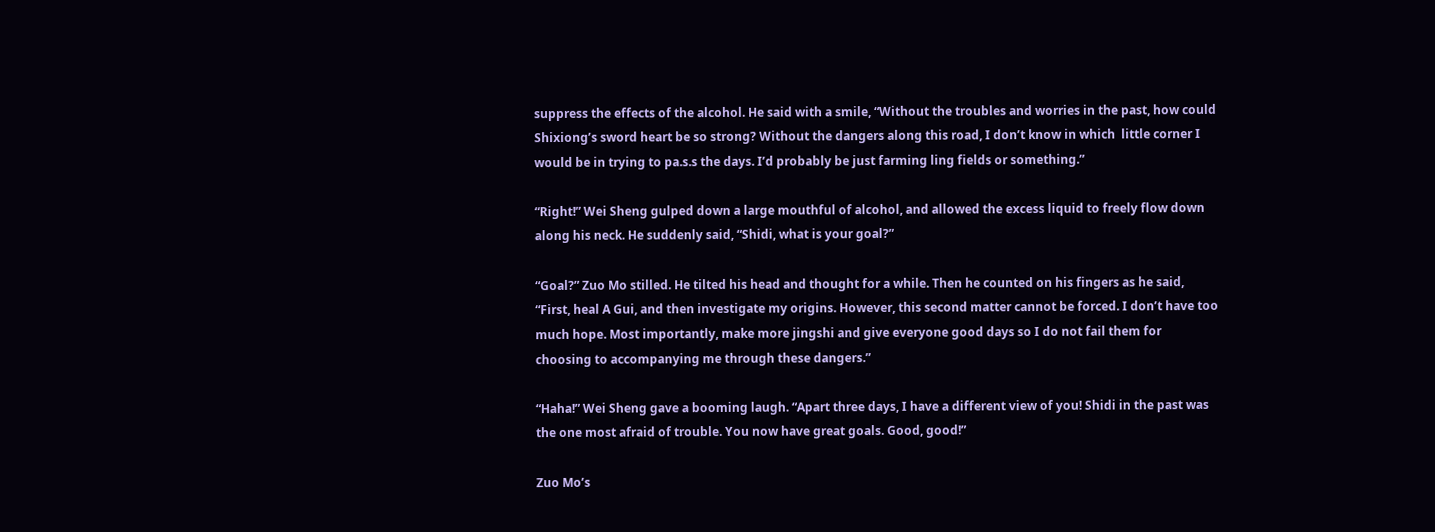suppress the effects of the alcohol. He said with a smile, “Without the troubles and worries in the past, how could Shixiong’s sword heart be so strong? Without the dangers along this road, I don’t know in which  little corner I would be in trying to pa.s.s the days. I’d probably be just farming ling fields or something.”

“Right!” Wei Sheng gulped down a large mouthful of alcohol, and allowed the excess liquid to freely flow down along his neck. He suddenly said, “Shidi, what is your goal?”

“Goal?” Zuo Mo stilled. He tilted his head and thought for a while. Then he counted on his fingers as he said, “First, heal A Gui, and then investigate my origins. However, this second matter cannot be forced. I don’t have too much hope. Most importantly, make more jingshi and give everyone good days so I do not fail them for choosing to accompanying me through these dangers.”

“Haha!” Wei Sheng gave a booming laugh. “Apart three days, I have a different view of you! Shidi in the past was the one most afraid of trouble. You now have great goals. Good, good!”

Zuo Mo’s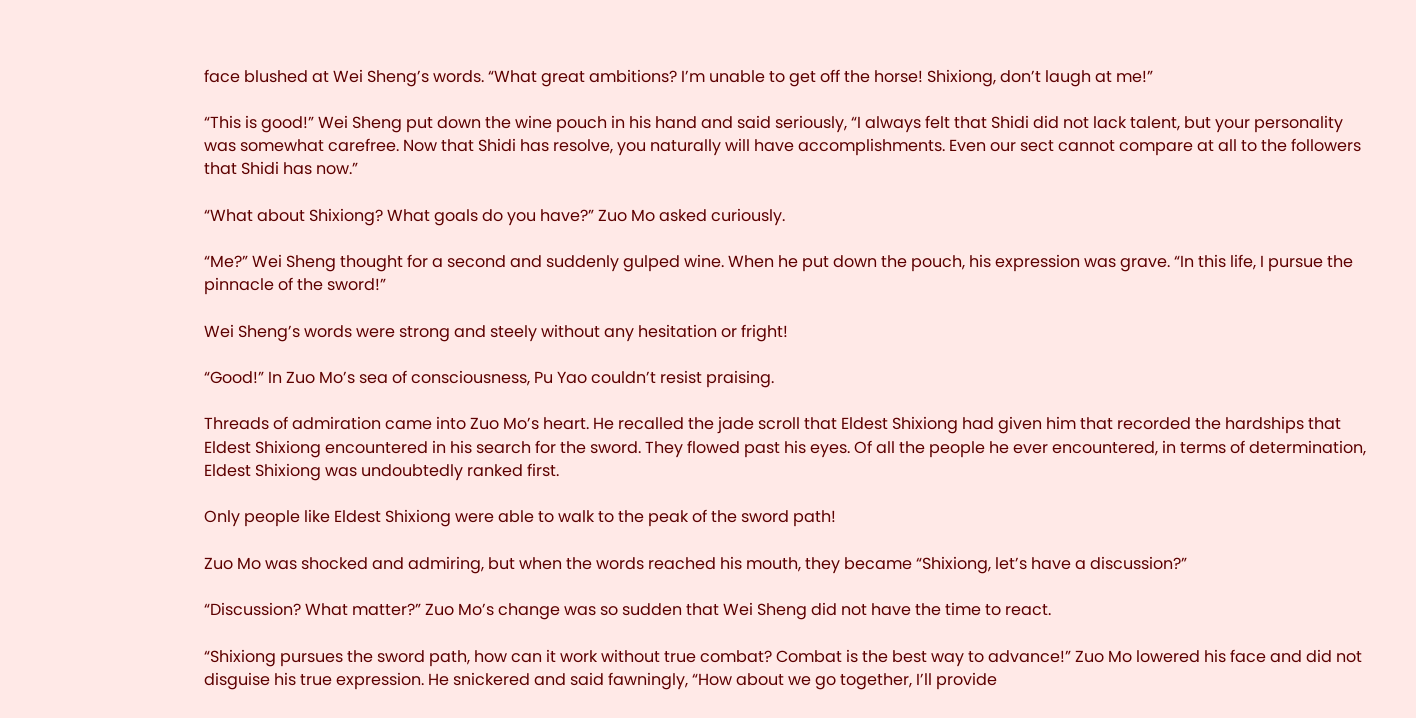face blushed at Wei Sheng’s words. “What great ambitions? I’m unable to get off the horse! Shixiong, don’t laugh at me!”

“This is good!” Wei Sheng put down the wine pouch in his hand and said seriously, “I always felt that Shidi did not lack talent, but your personality was somewhat carefree. Now that Shidi has resolve, you naturally will have accomplishments. Even our sect cannot compare at all to the followers that Shidi has now.”

“What about Shixiong? What goals do you have?” Zuo Mo asked curiously.

“Me?” Wei Sheng thought for a second and suddenly gulped wine. When he put down the pouch, his expression was grave. “In this life, I pursue the pinnacle of the sword!”

Wei Sheng’s words were strong and steely without any hesitation or fright!

“Good!” In Zuo Mo’s sea of consciousness, Pu Yao couldn’t resist praising.

Threads of admiration came into Zuo Mo’s heart. He recalled the jade scroll that Eldest Shixiong had given him that recorded the hardships that Eldest Shixiong encountered in his search for the sword. They flowed past his eyes. Of all the people he ever encountered, in terms of determination, Eldest Shixiong was undoubtedly ranked first.

Only people like Eldest Shixiong were able to walk to the peak of the sword path!

Zuo Mo was shocked and admiring, but when the words reached his mouth, they became “Shixiong, let’s have a discussion?”

“Discussion? What matter?” Zuo Mo’s change was so sudden that Wei Sheng did not have the time to react.

“Shixiong pursues the sword path, how can it work without true combat? Combat is the best way to advance!” Zuo Mo lowered his face and did not disguise his true expression. He snickered and said fawningly, “How about we go together, I’ll provide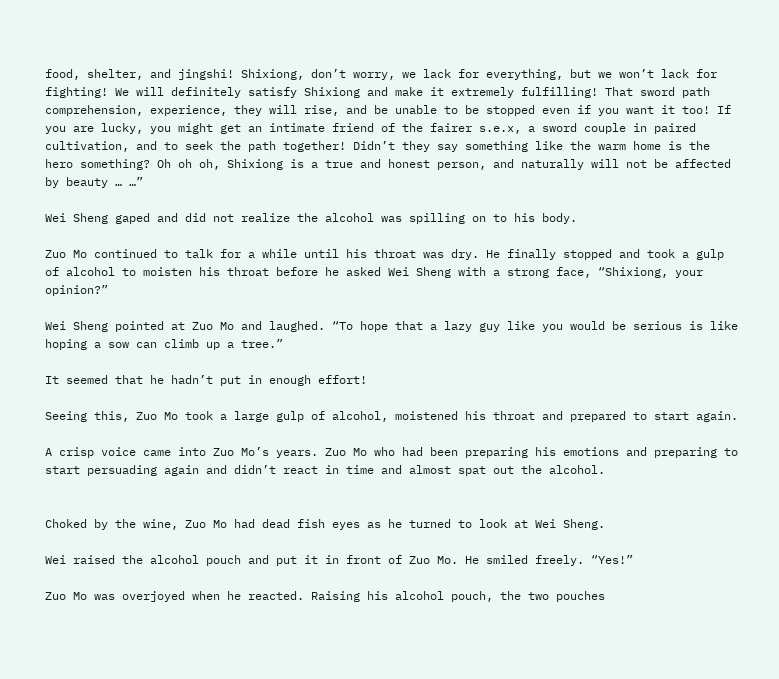food, shelter, and jingshi! Shixiong, don’t worry, we lack for everything, but we won’t lack for fighting! We will definitely satisfy Shixiong and make it extremely fulfilling! That sword path comprehension, experience, they will rise, and be unable to be stopped even if you want it too! If you are lucky, you might get an intimate friend of the fairer s.e.x, a sword couple in paired cultivation, and to seek the path together! Didn’t they say something like the warm home is the hero something? Oh oh oh, Shixiong is a true and honest person, and naturally will not be affected by beauty … …”

Wei Sheng gaped and did not realize the alcohol was spilling on to his body.

Zuo Mo continued to talk for a while until his throat was dry. He finally stopped and took a gulp of alcohol to moisten his throat before he asked Wei Sheng with a strong face, “Shixiong, your opinion?”

Wei Sheng pointed at Zuo Mo and laughed. “To hope that a lazy guy like you would be serious is like hoping a sow can climb up a tree.”

It seemed that he hadn’t put in enough effort!

Seeing this, Zuo Mo took a large gulp of alcohol, moistened his throat and prepared to start again.

A crisp voice came into Zuo Mo’s years. Zuo Mo who had been preparing his emotions and preparing to start persuading again and didn’t react in time and almost spat out the alcohol.


Choked by the wine, Zuo Mo had dead fish eyes as he turned to look at Wei Sheng.

Wei raised the alcohol pouch and put it in front of Zuo Mo. He smiled freely. “Yes!”

Zuo Mo was overjoyed when he reacted. Raising his alcohol pouch, the two pouches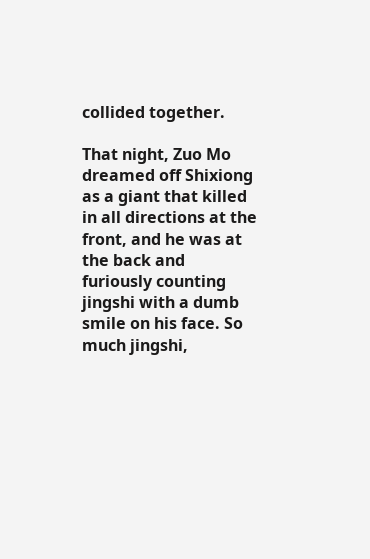collided together.

That night, Zuo Mo dreamed off Shixiong as a giant that killed in all directions at the front, and he was at the back and furiously counting jingshi with a dumb smile on his face. So much jingshi,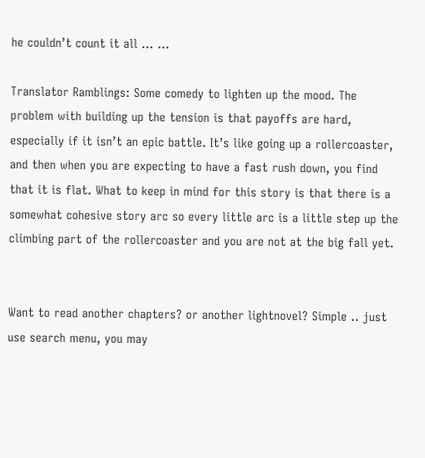he couldn’t count it all … …

Translator Ramblings: Some comedy to lighten up the mood. The problem with building up the tension is that payoffs are hard, especially if it isn’t an epic battle. It’s like going up a rollercoaster, and then when you are expecting to have a fast rush down, you find that it is flat. What to keep in mind for this story is that there is a somewhat cohesive story arc so every little arc is a little step up the climbing part of the rollercoaster and you are not at the big fall yet.


Want to read another chapters? or another lightnovel? Simple .. just use search menu, you may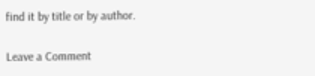find it by title or by author.

Leave a Comment